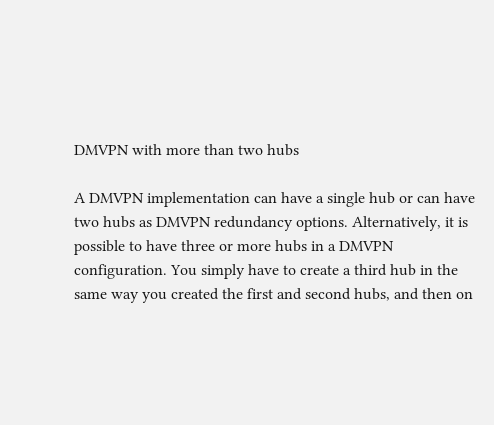DMVPN with more than two hubs

A DMVPN implementation can have a single hub or can have two hubs as DMVPN redundancy options. Alternatively, it is possible to have three or more hubs in a DMVPN configuration. You simply have to create a third hub in the same way you created the first and second hubs, and then on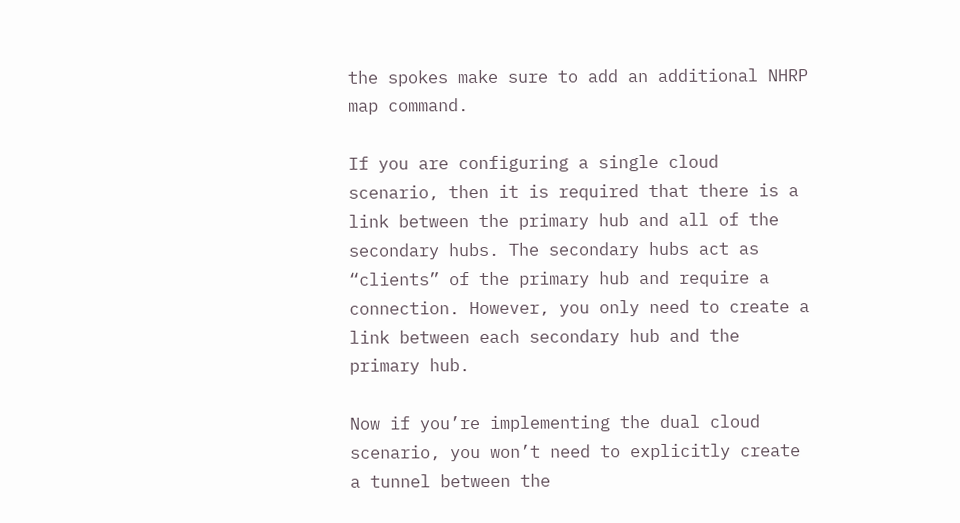the spokes make sure to add an additional NHRP map command.

If you are configuring a single cloud scenario, then it is required that there is a link between the primary hub and all of the secondary hubs. The secondary hubs act as “clients” of the primary hub and require a connection. However, you only need to create a link between each secondary hub and the primary hub.

Now if you’re implementing the dual cloud scenario, you won’t need to explicitly create a tunnel between the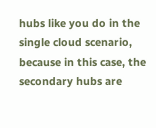hubs like you do in the single cloud scenario, because in this case, the secondary hubs are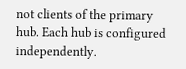not clients of the primary hub. Each hub is configured independently.